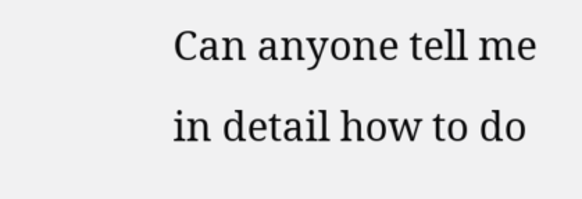Can anyone tell me in detail how to do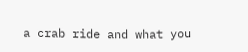a crab ride and what you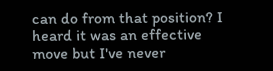can do from that position? I heard it was an effective move but I've never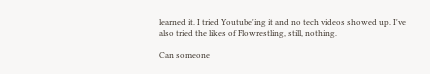learned it. I tried Youtube'ing it and no tech videos showed up. I've also tried the likes of Flowrestling, still, nothing.

Can someone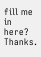fill me in here? Thanks.